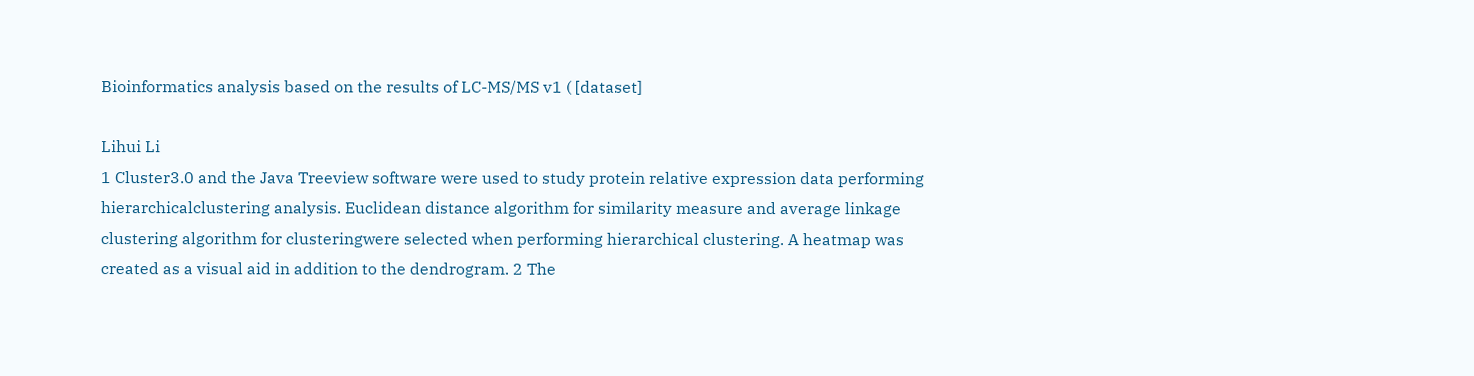Bioinformatics analysis based on the results of LC-MS/MS v1 ( [dataset]

Lihui Li
1 Cluster3.0 and the Java Treeview software were used to study protein relative expression data performing hierarchicalclustering analysis. Euclidean distance algorithm for similarity measure and average linkage clustering algorithm for clusteringwere selected when performing hierarchical clustering. A heatmap was created as a visual aid in addition to the dendrogram. 2 The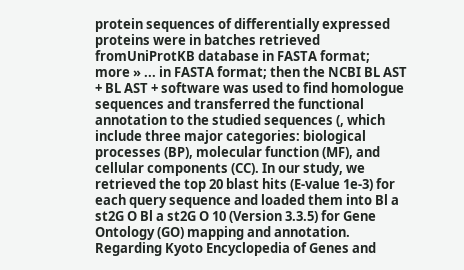protein sequences of differentially expressed proteins were in batches retrieved fromUniProtKB database in FASTA format;
more » ... in FASTA format; then the NCBI BL AST + BL AST + software was used to find homologue sequences and transferred the functional annotation to the studied sequences (, which include three major categories: biological processes (BP), molecular function (MF), and cellular components (CC). In our study, we retrieved the top 20 blast hits (E-value 1e-3) for each query sequence and loaded them into Bl a st2G O Bl a st2G O 10 (Version 3.3.5) for Gene Ontology (GO) mapping and annotation. Regarding Kyoto Encyclopedia of Genes and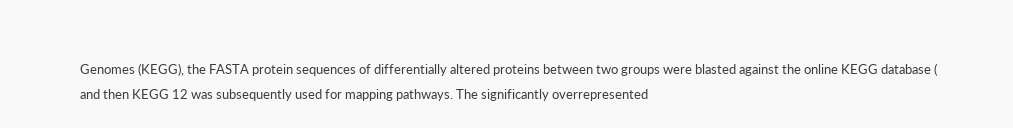Genomes (KEGG), the FASTA protein sequences of differentially altered proteins between two groups were blasted against the online KEGG database ( and then KEGG 12 was subsequently used for mapping pathways. The significantly overrepresented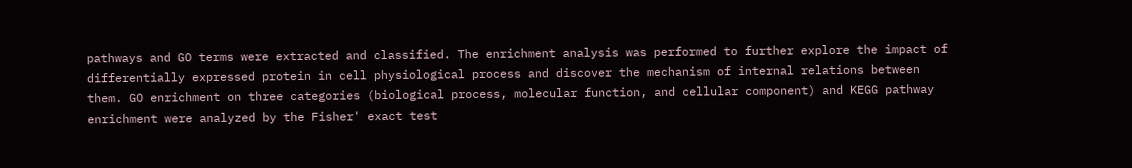pathways and GO terms were extracted and classified. The enrichment analysis was performed to further explore the impact of differentially expressed protein in cell physiological process and discover the mechanism of internal relations between them. GO enrichment on three categories (biological process, molecular function, and cellular component) and KEGG pathway enrichment were analyzed by the Fisher' exact test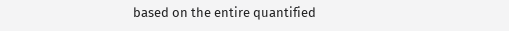based on the entire quantified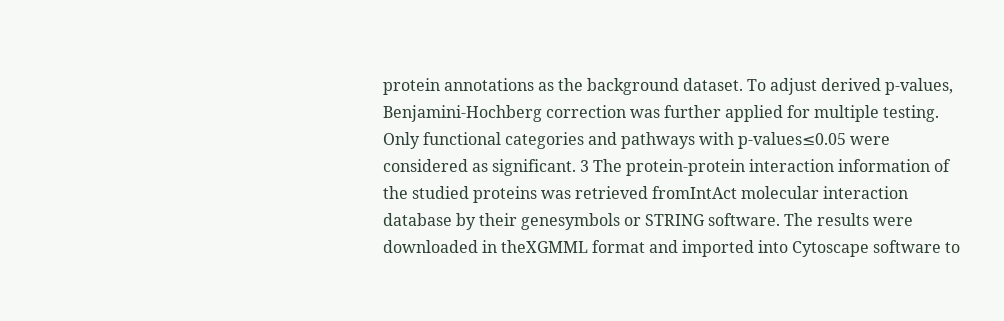protein annotations as the background dataset. To adjust derived p-values, Benjamini-Hochberg correction was further applied for multiple testing. Only functional categories and pathways with p-values≤0.05 were considered as significant. 3 The protein-protein interaction information of the studied proteins was retrieved fromIntAct molecular interaction database by their genesymbols or STRING software. The results were downloaded in theXGMML format and imported into Cytoscape software to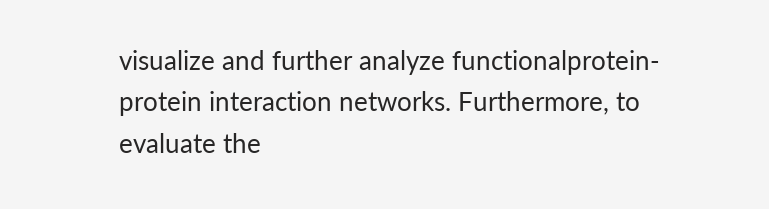visualize and further analyze functionalprotein-protein interaction networks. Furthermore, to evaluate the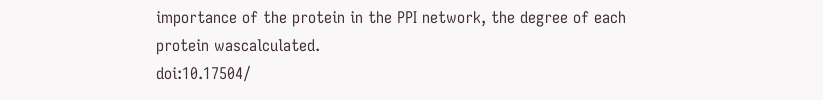importance of the protein in the PPI network, the degree of each protein wascalculated.
doi:10.17504/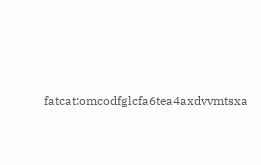fatcat:omcodfglcfa6tea4axdvvmtsxa